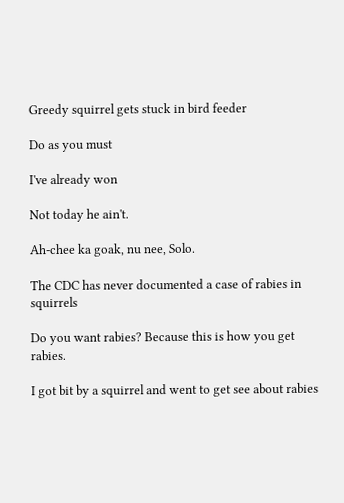Greedy squirrel gets stuck in bird feeder

Do as you must

I've already won

Not today he ain't.

Ah-chee ka goak, nu nee, Solo.

The CDC has never documented a case of rabies in squirrels

Do you want rabies? Because this is how you get rabies.

I got bit by a squirrel and went to get see about rabies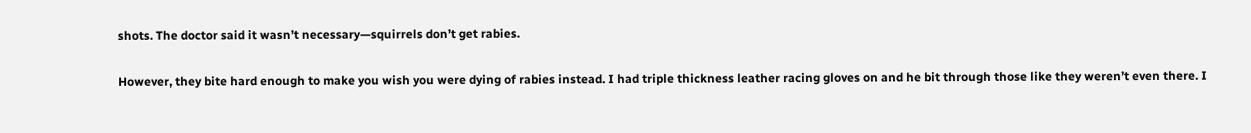shots. The doctor said it wasn’t necessary—squirrels don’t get rabies.

However, they bite hard enough to make you wish you were dying of rabies instead. I had triple thickness leather racing gloves on and he bit through those like they weren’t even there. I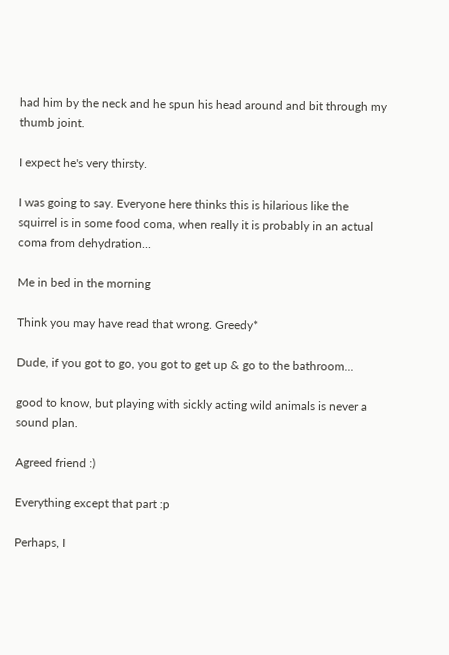had him by the neck and he spun his head around and bit through my thumb joint.

I expect he's very thirsty.

I was going to say. Everyone here thinks this is hilarious like the squirrel is in some food coma, when really it is probably in an actual coma from dehydration...

Me in bed in the morning

Think you may have read that wrong. Greedy*

Dude, if you got to go, you got to get up & go to the bathroom...

good to know, but playing with sickly acting wild animals is never a sound plan.

Agreed friend :)

Everything except that part :p

Perhaps, I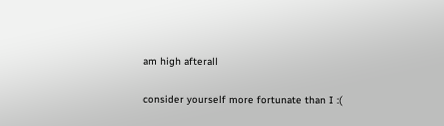am high afterall

consider yourself more fortunate than I :(